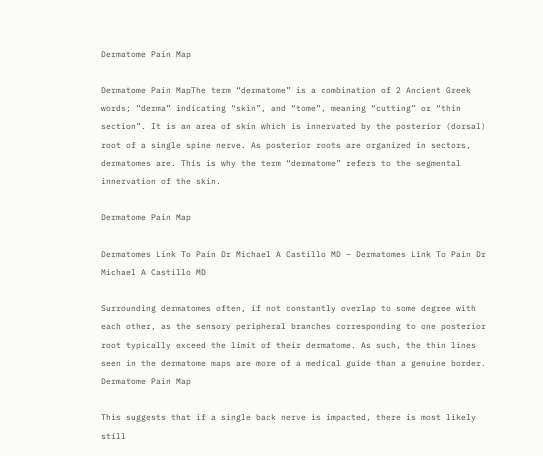Dermatome Pain Map

Dermatome Pain MapThe term “dermatome” is a combination of 2 Ancient Greek words; “derma” indicating “skin”, and “tome”, meaning “cutting” or “thin section”. It is an area of skin which is innervated by the posterior (dorsal) root of a single spine nerve. As posterior roots are organized in sectors, dermatomes are. This is why the term “dermatome” refers to the segmental innervation of the skin.

Dermatome Pain Map

Dermatomes Link To Pain Dr Michael A Castillo MD – Dermatomes Link To Pain Dr Michael A Castillo MD

Surrounding dermatomes often, if not constantly overlap to some degree with each other, as the sensory peripheral branches corresponding to one posterior root typically exceed the limit of their dermatome. As such, the thin lines seen in the dermatome maps are more of a medical guide than a genuine border. Dermatome Pain Map

This suggests that if a single back nerve is impacted, there is most likely still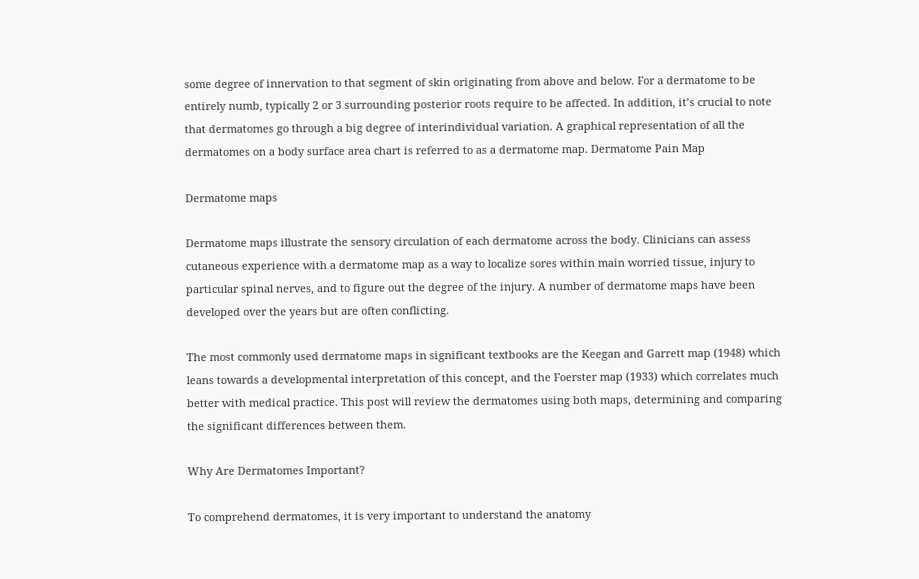some degree of innervation to that segment of skin originating from above and below. For a dermatome to be entirely numb, typically 2 or 3 surrounding posterior roots require to be affected. In addition, it’s crucial to note that dermatomes go through a big degree of interindividual variation. A graphical representation of all the dermatomes on a body surface area chart is referred to as a dermatome map. Dermatome Pain Map

Dermatome maps

Dermatome maps illustrate the sensory circulation of each dermatome across the body. Clinicians can assess cutaneous experience with a dermatome map as a way to localize sores within main worried tissue, injury to particular spinal nerves, and to figure out the degree of the injury. A number of dermatome maps have been developed over the years but are often conflicting.

The most commonly used dermatome maps in significant textbooks are the Keegan and Garrett map (1948) which leans towards a developmental interpretation of this concept, and the Foerster map (1933) which correlates much better with medical practice. This post will review the dermatomes using both maps, determining and comparing the significant differences between them.

Why Are Dermatomes Important?

To comprehend dermatomes, it is very important to understand the anatomy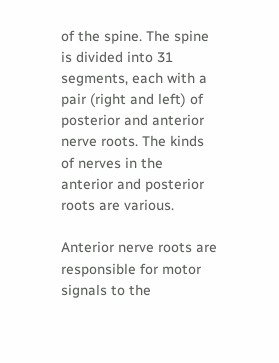of the spine. The spine is divided into 31 segments, each with a pair (right and left) of posterior and anterior nerve roots. The kinds of nerves in the anterior and posterior roots are various.

Anterior nerve roots are responsible for motor signals to the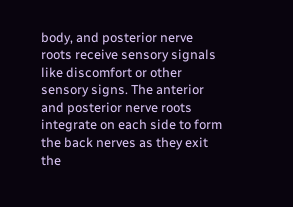body, and posterior nerve roots receive sensory signals like discomfort or other sensory signs. The anterior and posterior nerve roots integrate on each side to form the back nerves as they exit the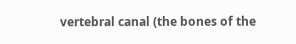vertebral canal (the bones of the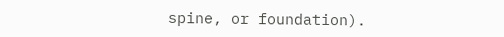spine, or foundation).